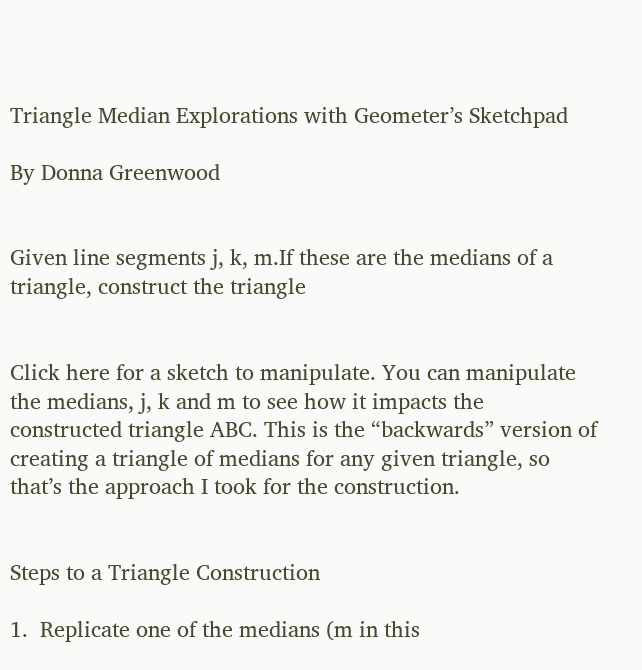Triangle Median Explorations with Geometer’s Sketchpad

By Donna Greenwood


Given line segments j, k, m.If these are the medians of a triangle, construct the triangle


Click here for a sketch to manipulate. You can manipulate the medians, j, k and m to see how it impacts the constructed triangle ABC. This is the “backwards” version of creating a triangle of medians for any given triangle, so that’s the approach I took for the construction.


Steps to a Triangle Construction

1.  Replicate one of the medians (m in this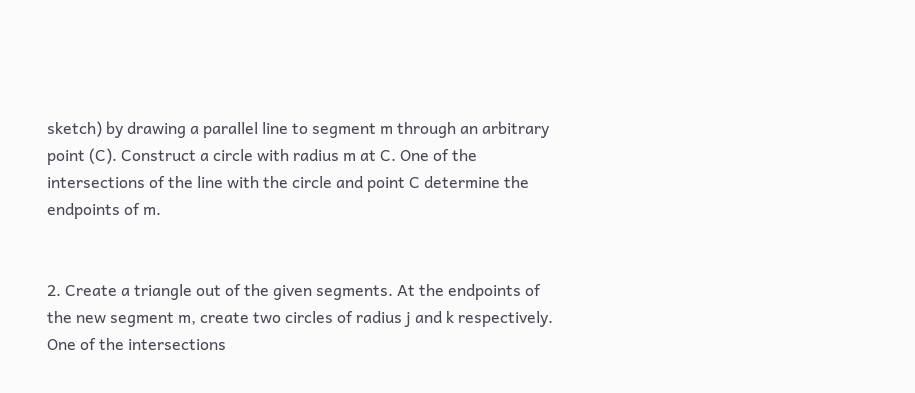sketch) by drawing a parallel line to segment m through an arbitrary point (C). Construct a circle with radius m at C. One of the intersections of the line with the circle and point C determine the endpoints of m.


2. Create a triangle out of the given segments. At the endpoints of the new segment m, create two circles of radius j and k respectively. One of the intersections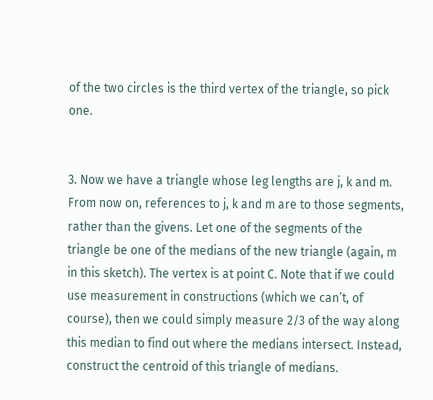of the two circles is the third vertex of the triangle, so pick one.


3. Now we have a triangle whose leg lengths are j, k and m. From now on, references to j, k and m are to those segments, rather than the givens. Let one of the segments of the triangle be one of the medians of the new triangle (again, m in this sketch). The vertex is at point C. Note that if we could use measurement in constructions (which we can’t, of course), then we could simply measure 2/3 of the way along this median to find out where the medians intersect. Instead, construct the centroid of this triangle of medians.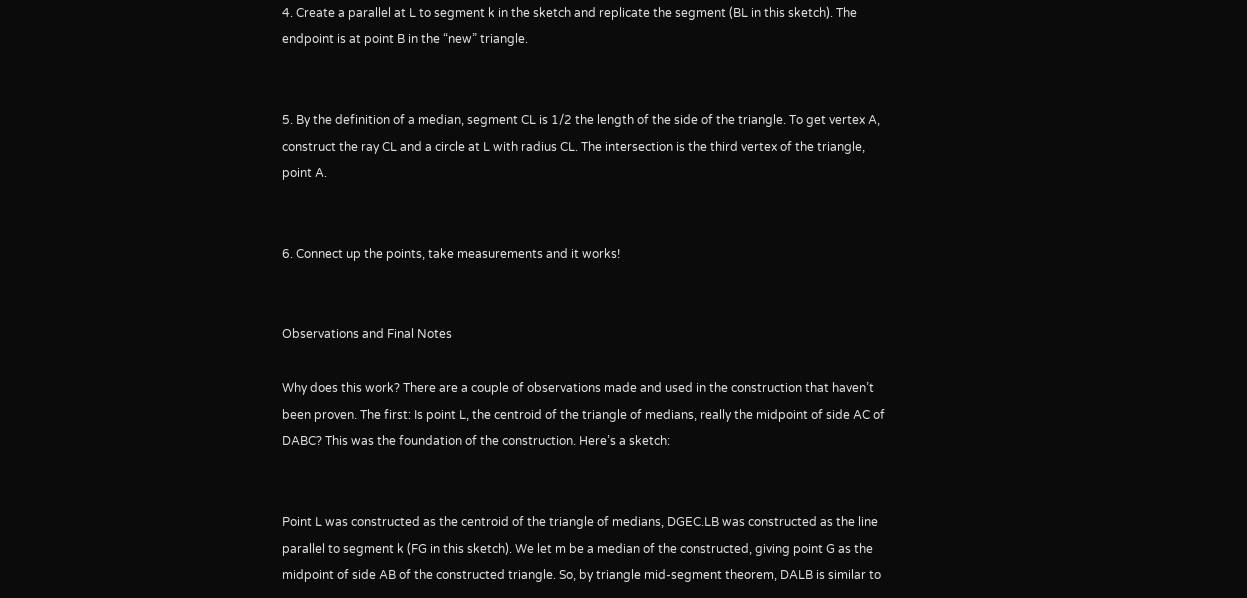4. Create a parallel at L to segment k in the sketch and replicate the segment (BL in this sketch). The endpoint is at point B in the “new” triangle.


5. By the definition of a median, segment CL is 1/2 the length of the side of the triangle. To get vertex A, construct the ray CL and a circle at L with radius CL. The intersection is the third vertex of the triangle, point A.


6. Connect up the points, take measurements and it works!


Observations and Final Notes

Why does this work? There are a couple of observations made and used in the construction that haven’t been proven. The first: Is point L, the centroid of the triangle of medians, really the midpoint of side AC of DABC? This was the foundation of the construction. Here’s a sketch:


Point L was constructed as the centroid of the triangle of medians, DGEC.LB was constructed as the line parallel to segment k (FG in this sketch). We let m be a median of the constructed, giving point G as the midpoint of side AB of the constructed triangle. So, by triangle mid-segment theorem, DALB is similar to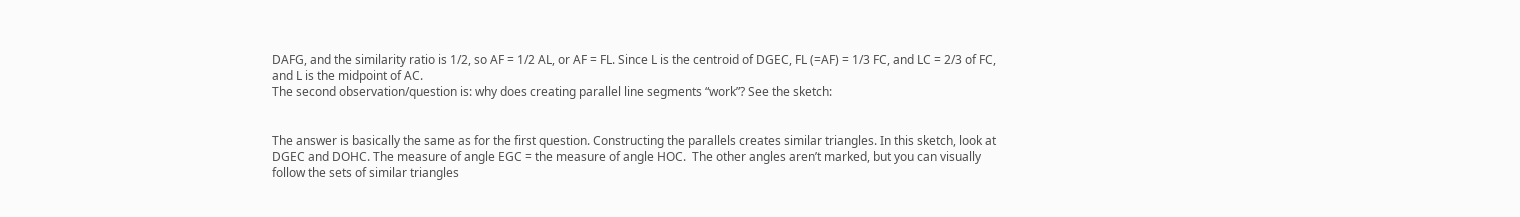DAFG, and the similarity ratio is 1/2, so AF = 1/2 AL, or AF = FL. Since L is the centroid of DGEC, FL (=AF) = 1/3 FC, and LC = 2/3 of FC, and L is the midpoint of AC.
The second observation/question is: why does creating parallel line segments “work”? See the sketch:


The answer is basically the same as for the first question. Constructing the parallels creates similar triangles. In this sketch, look at DGEC and DOHC. The measure of angle EGC = the measure of angle HOC.  The other angles aren’t marked, but you can visually follow the sets of similar triangles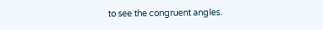to see the congruent angles.